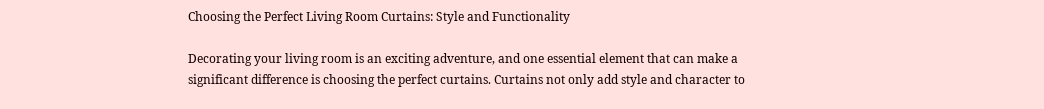Choosing the Perfect Living Room Curtains: Style and Functionality

Decorating your living room is an exciting adventure, and one essential element that can make a significant difference is choosing the perfect curtains. Curtains not only add style and character to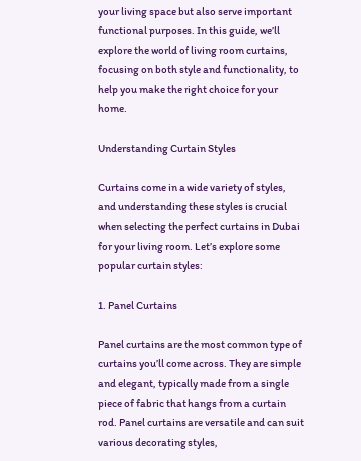your living space but also serve important functional purposes. In this guide, we’ll explore the world of living room curtains, focusing on both style and functionality, to help you make the right choice for your home.

Understanding Curtain Styles

Curtains come in a wide variety of styles, and understanding these styles is crucial when selecting the perfect curtains in Dubai for your living room. Let’s explore some popular curtain styles:

1. Panel Curtains

Panel curtains are the most common type of curtains you’ll come across. They are simple and elegant, typically made from a single piece of fabric that hangs from a curtain rod. Panel curtains are versatile and can suit various decorating styles,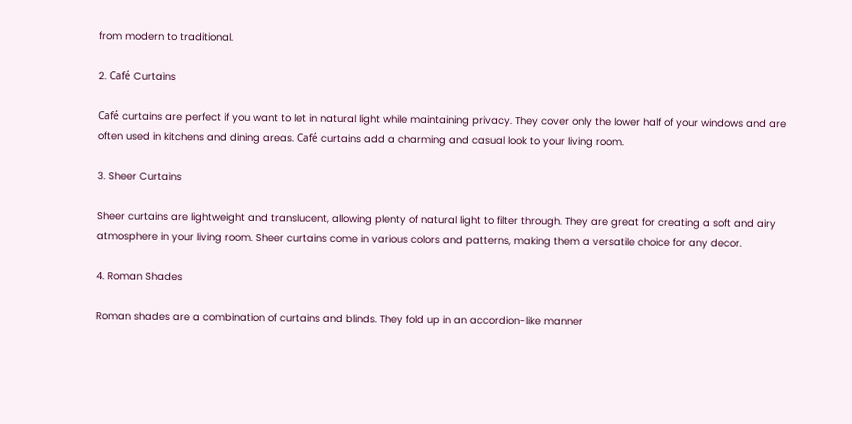from modern to traditional.

2. Café Curtains

Café curtains are perfect if you want to let in natural light while maintaining privacy. They cover only the lower half of your windows and are often used in kitchens and dining areas. Café curtains add a charming and casual look to your living room.

3. Sheer Curtains

Sheer curtains are lightweight and translucent, allowing plenty of natural light to filter through. They are great for creating a soft and airy atmosphere in your living room. Sheer curtains come in various colors and patterns, making them a versatile choice for any decor.

4. Roman Shades

Roman shades are a combination of curtains and blinds. They fold up in an accordion-like manner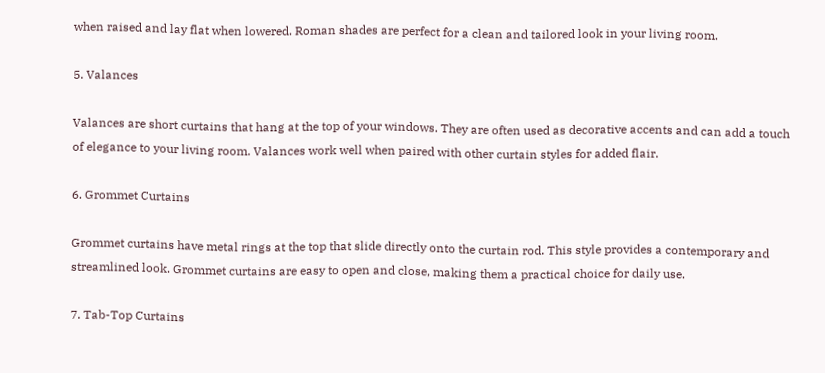when raised and lay flat when lowered. Roman shades are perfect for a clean and tailored look in your living room.

5. Valances

Valances are short curtains that hang at the top of your windows. They are often used as decorative accents and can add a touch of elegance to your living room. Valances work well when paired with other curtain styles for added flair.

6. Grommet Curtains

Grommet curtains have metal rings at the top that slide directly onto the curtain rod. This style provides a contemporary and streamlined look. Grommet curtains are easy to open and close, making them a practical choice for daily use.

7. Tab-Top Curtains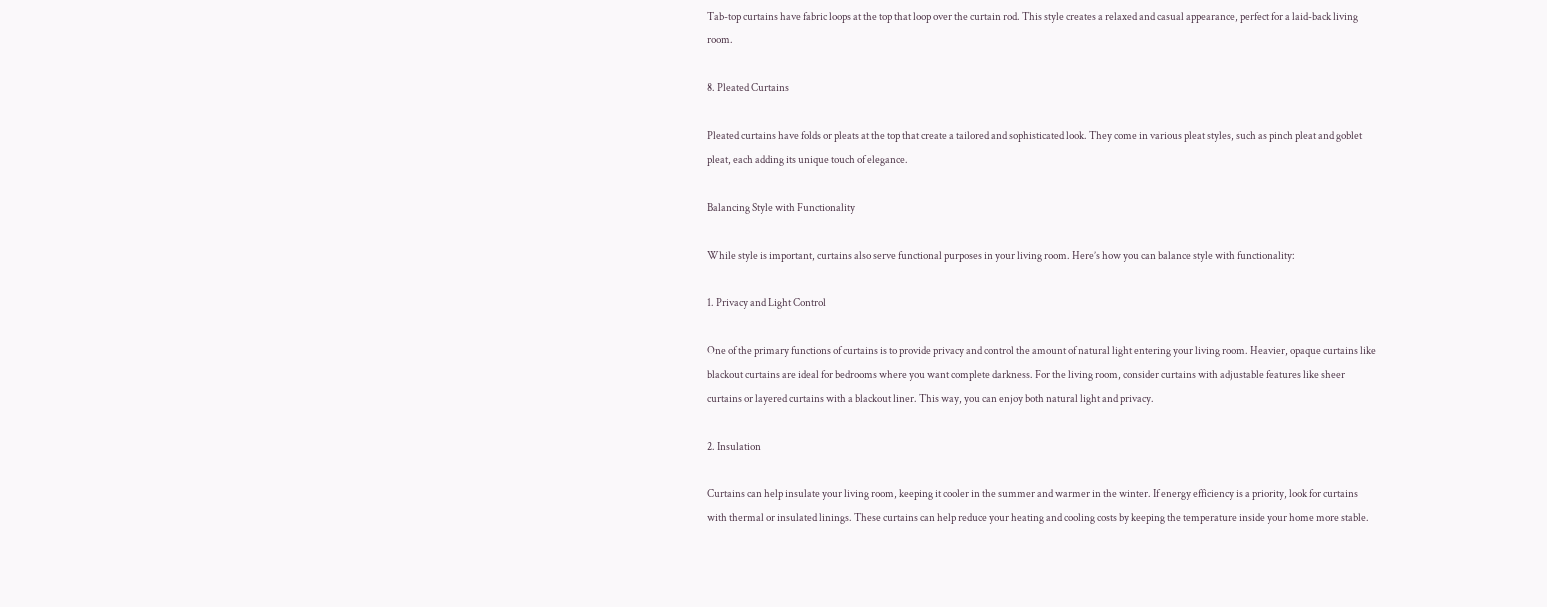Tab-top curtains have fabric loops at the top that loop over the curtain rod. This style creates a relaxed and casual appearance, perfect for a laid-back living room.

8. Pleated Curtains

Pleated curtains have folds or pleats at the top that create a tailored and sophisticated look. They come in various pleat styles, such as pinch pleat and goblet pleat, each adding its unique touch of elegance.

Balancing Style with Functionality

While style is important, curtains also serve functional purposes in your living room. Here’s how you can balance style with functionality:

1. Privacy and Light Control

One of the primary functions of curtains is to provide privacy and control the amount of natural light entering your living room. Heavier, opaque curtains like blackout curtains are ideal for bedrooms where you want complete darkness. For the living room, consider curtains with adjustable features like sheer curtains or layered curtains with a blackout liner. This way, you can enjoy both natural light and privacy.

2. Insulation

Curtains can help insulate your living room, keeping it cooler in the summer and warmer in the winter. If energy efficiency is a priority, look for curtains with thermal or insulated linings. These curtains can help reduce your heating and cooling costs by keeping the temperature inside your home more stable.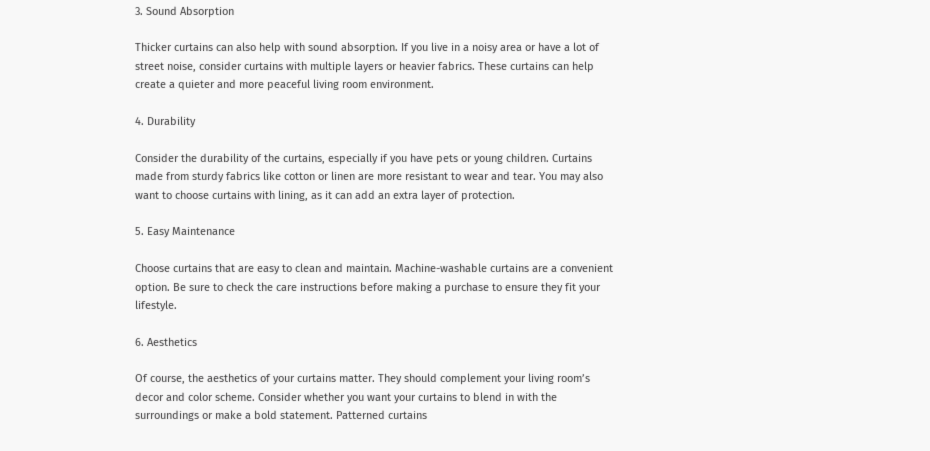3. Sound Absorption

Thicker curtains can also help with sound absorption. If you live in a noisy area or have a lot of street noise, consider curtains with multiple layers or heavier fabrics. These curtains can help create a quieter and more peaceful living room environment.

4. Durability

Consider the durability of the curtains, especially if you have pets or young children. Curtains made from sturdy fabrics like cotton or linen are more resistant to wear and tear. You may also want to choose curtains with lining, as it can add an extra layer of protection.

5. Easy Maintenance

Choose curtains that are easy to clean and maintain. Machine-washable curtains are a convenient option. Be sure to check the care instructions before making a purchase to ensure they fit your lifestyle.

6. Aesthetics

Of course, the aesthetics of your curtains matter. They should complement your living room’s decor and color scheme. Consider whether you want your curtains to blend in with the surroundings or make a bold statement. Patterned curtains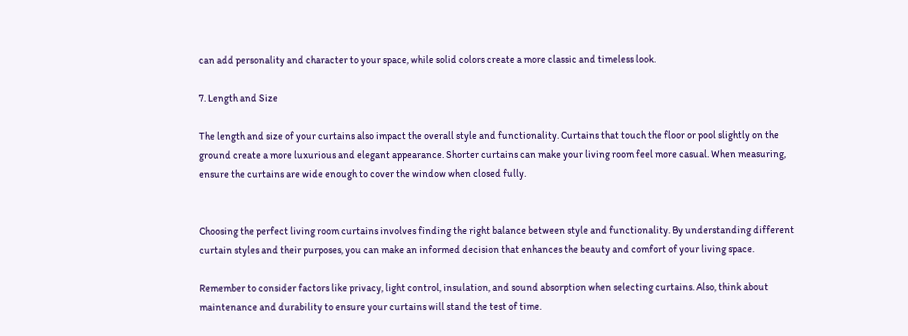can add personality and character to your space, while solid colors create a more classic and timeless look.

7. Length and Size

The length and size of your curtains also impact the overall style and functionality. Curtains that touch the floor or pool slightly on the ground create a more luxurious and elegant appearance. Shorter curtains can make your living room feel more casual. When measuring, ensure the curtains are wide enough to cover the window when closed fully.


Choosing the perfect living room curtains involves finding the right balance between style and functionality. By understanding different curtain styles and their purposes, you can make an informed decision that enhances the beauty and comfort of your living space.

Remember to consider factors like privacy, light control, insulation, and sound absorption when selecting curtains. Also, think about maintenance and durability to ensure your curtains will stand the test of time.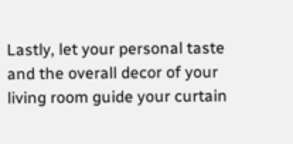Lastly, let your personal taste and the overall decor of your living room guide your curtain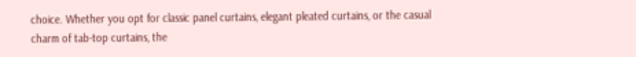choice. Whether you opt for classic panel curtains, elegant pleated curtains, or the casual charm of tab-top curtains, the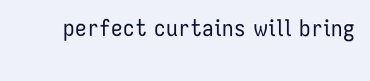perfect curtains will bring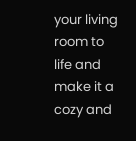your living room to life and make it a cozy and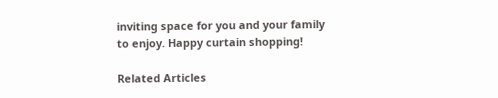inviting space for you and your family to enjoy. Happy curtain shopping!

Related Articles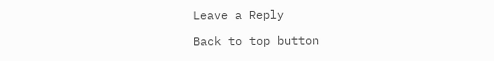Leave a Reply

Back to top button